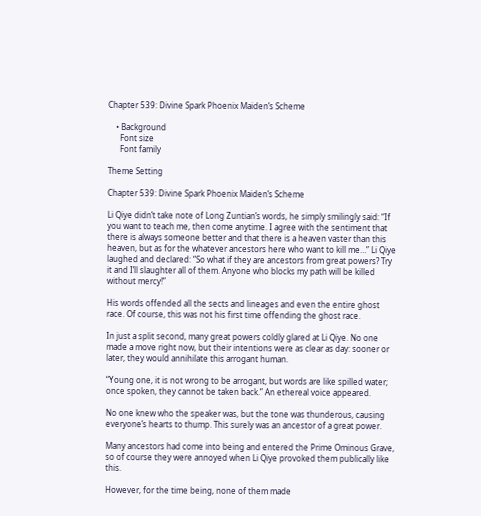Chapter 539: Divine Spark Phoenix Maiden’s Scheme

    • Background
      Font size
      Font family

Theme Setting

Chapter 539: Divine Spark Phoenix Maiden’s Scheme

Li Qiye didn’t take note of Long Zuntian’s words, he simply smilingly said: “If you want to teach me, then come anytime. I agree with the sentiment that there is always someone better and that there is a heaven vaster than this heaven, but as for the whatever ancestors here who want to kill me…” Li Qiye laughed and declared: “So what if they are ancestors from great powers? Try it and I’ll slaughter all of them. Anyone who blocks my path will be killed without mercy!”

His words offended all the sects and lineages and even the entire ghost race. Of course, this was not his first time offending the ghost race.

In just a split second, many great powers coldly glared at Li Qiye. No one made a move right now, but their intentions were as clear as day: sooner or later, they would annihilate this arrogant human.

“Young one, it is not wrong to be arrogant, but words are like spilled water; once spoken, they cannot be taken back.” An ethereal voice appeared.

No one knew who the speaker was, but the tone was thunderous, causing everyone’s hearts to thump. This surely was an ancestor of a great power.

Many ancestors had come into being and entered the Prime Ominous Grave, so of course they were annoyed when Li Qiye provoked them publically like this.

However, for the time being, none of them made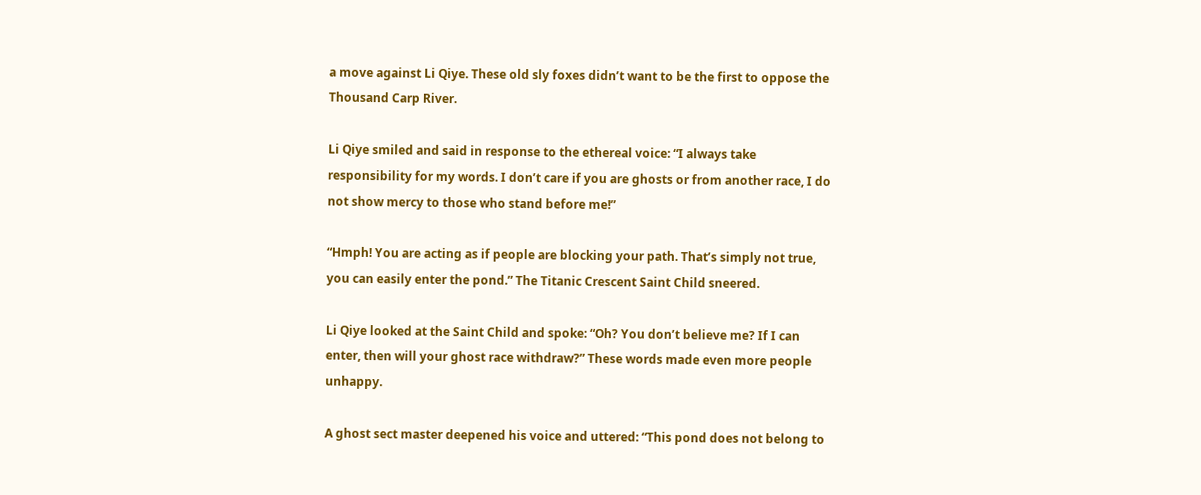a move against Li Qiye. These old sly foxes didn’t want to be the first to oppose the Thousand Carp River.

Li Qiye smiled and said in response to the ethereal voice: “I always take responsibility for my words. I don’t care if you are ghosts or from another race, I do not show mercy to those who stand before me!”

“Hmph! You are acting as if people are blocking your path. That’s simply not true, you can easily enter the pond.” The Titanic Crescent Saint Child sneered.

Li Qiye looked at the Saint Child and spoke: “Oh? You don’t believe me? If I can enter, then will your ghost race withdraw?” These words made even more people unhappy.

A ghost sect master deepened his voice and uttered: “This pond does not belong to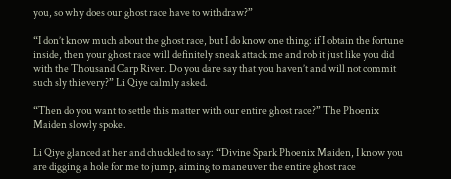you, so why does our ghost race have to withdraw?”

“I don’t know much about the ghost race, but I do know one thing: if I obtain the fortune inside, then your ghost race will definitely sneak attack me and rob it just like you did with the Thousand Carp River. Do you dare say that you haven’t and will not commit such sly thievery?” Li Qiye calmly asked.

“Then do you want to settle this matter with our entire ghost race?” The Phoenix Maiden slowly spoke.

Li Qiye glanced at her and chuckled to say: “Divine Spark Phoenix Maiden, I know you are digging a hole for me to jump, aiming to maneuver the entire ghost race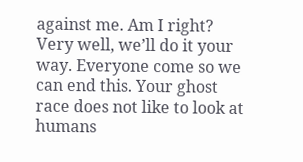against me. Am I right? Very well, we’ll do it your way. Everyone come so we can end this. Your ghost race does not like to look at humans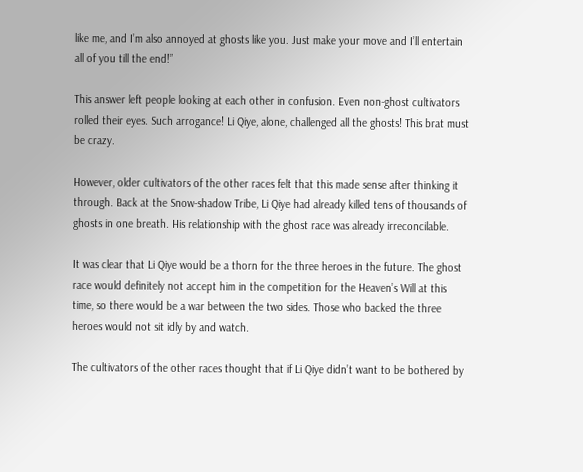like me, and I’m also annoyed at ghosts like you. Just make your move and I’ll entertain all of you till the end!”

This answer left people looking at each other in confusion. Even non-ghost cultivators rolled their eyes. Such arrogance! Li Qiye, alone, challenged all the ghosts! This brat must be crazy.

However, older cultivators of the other races felt that this made sense after thinking it through. Back at the Snow-shadow Tribe, Li Qiye had already killed tens of thousands of ghosts in one breath. His relationship with the ghost race was already irreconcilable.

It was clear that Li Qiye would be a thorn for the three heroes in the future. The ghost race would definitely not accept him in the competition for the Heaven’s Will at this time, so there would be a war between the two sides. Those who backed the three heroes would not sit idly by and watch.

The cultivators of the other races thought that if Li Qiye didn’t want to be bothered by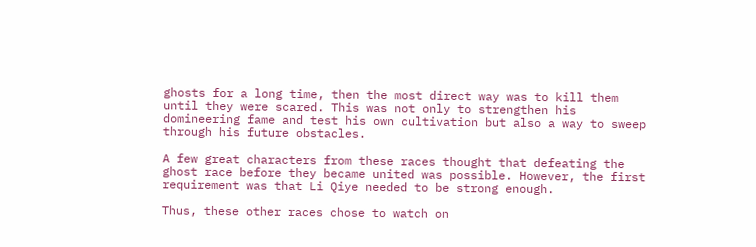ghosts for a long time, then the most direct way was to kill them until they were scared. This was not only to strengthen his domineering fame and test his own cultivation but also a way to sweep through his future obstacles.

A few great characters from these races thought that defeating the ghost race before they became united was possible. However, the first requirement was that Li Qiye needed to be strong enough.

Thus, these other races chose to watch on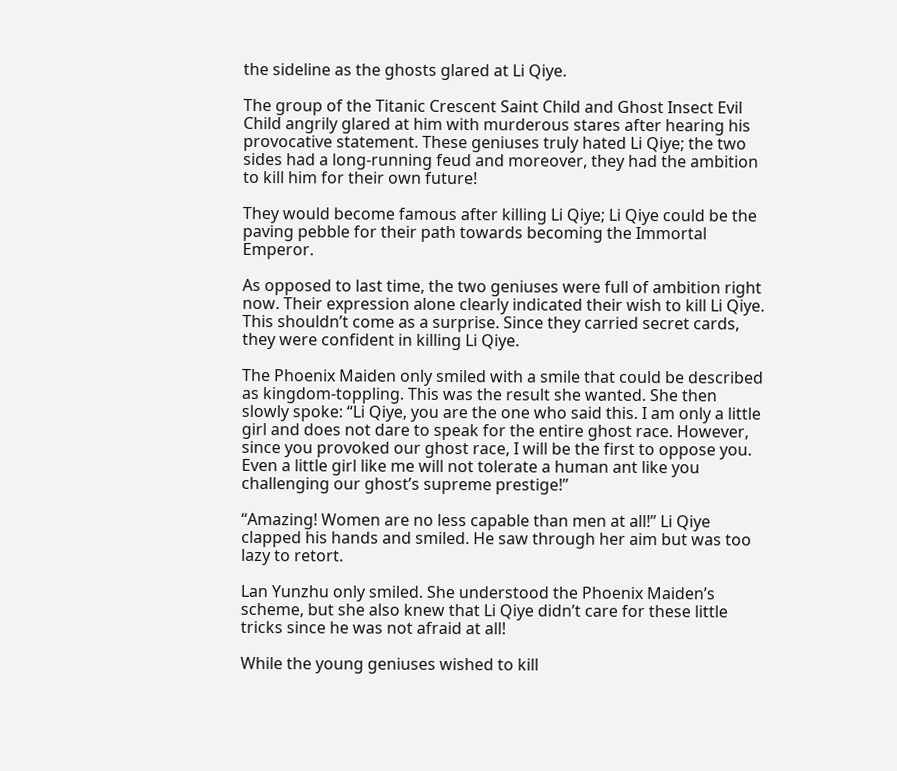the sideline as the ghosts glared at Li Qiye.

The group of the Titanic Crescent Saint Child and Ghost Insect Evil Child angrily glared at him with murderous stares after hearing his provocative statement. These geniuses truly hated Li Qiye; the two sides had a long-running feud and moreover, they had the ambition to kill him for their own future!

They would become famous after killing Li Qiye; Li Qiye could be the paving pebble for their path towards becoming the Immortal Emperor.

As opposed to last time, the two geniuses were full of ambition right now. Their expression alone clearly indicated their wish to kill Li Qiye. This shouldn’t come as a surprise. Since they carried secret cards, they were confident in killing Li Qiye.

The Phoenix Maiden only smiled with a smile that could be described as kingdom-toppling. This was the result she wanted. She then slowly spoke: “Li Qiye, you are the one who said this. I am only a little girl and does not dare to speak for the entire ghost race. However, since you provoked our ghost race, I will be the first to oppose you. Even a little girl like me will not tolerate a human ant like you challenging our ghost’s supreme prestige!”

“Amazing! Women are no less capable than men at all!” Li Qiye clapped his hands and smiled. He saw through her aim but was too lazy to retort.

Lan Yunzhu only smiled. She understood the Phoenix Maiden’s scheme, but she also knew that Li Qiye didn’t care for these little tricks since he was not afraid at all!

While the young geniuses wished to kill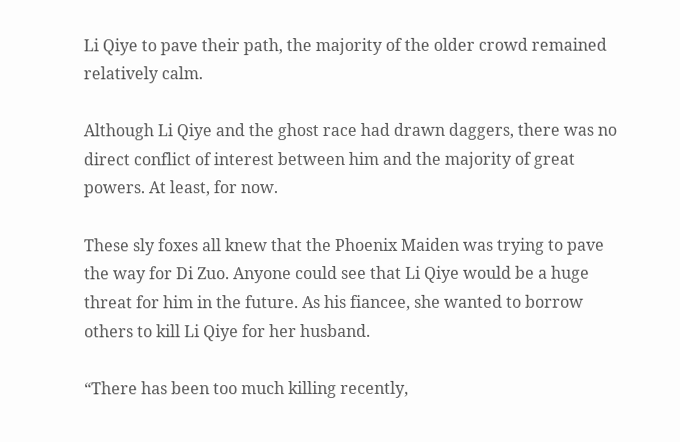Li Qiye to pave their path, the majority of the older crowd remained relatively calm.

Although Li Qiye and the ghost race had drawn daggers, there was no direct conflict of interest between him and the majority of great powers. At least, for now.

These sly foxes all knew that the Phoenix Maiden was trying to pave the way for Di Zuo. Anyone could see that Li Qiye would be a huge threat for him in the future. As his fiancee, she wanted to borrow others to kill Li Qiye for her husband.

“There has been too much killing recently,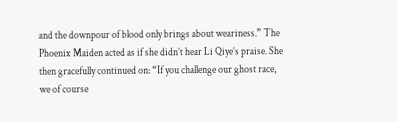and the downpour of blood only brings about weariness.” The Phoenix Maiden acted as if she didn’t hear Li Qiye’s praise. She then gracefully continued on: “If you challenge our ghost race, we of course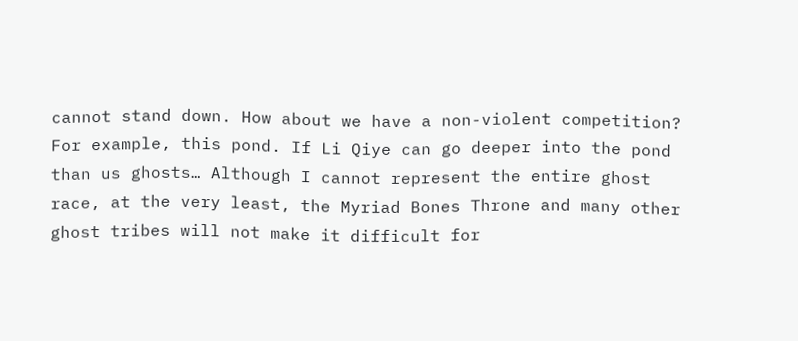cannot stand down. How about we have a non-violent competition? For example, this pond. If Li Qiye can go deeper into the pond than us ghosts… Although I cannot represent the entire ghost race, at the very least, the Myriad Bones Throne and many other ghost tribes will not make it difficult for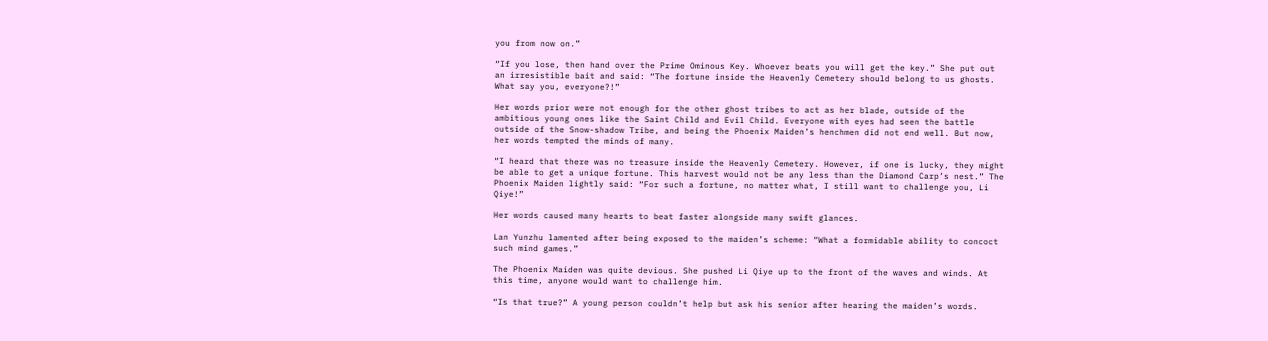you from now on.”

“If you lose, then hand over the Prime Ominous Key. Whoever beats you will get the key.” She put out an irresistible bait and said: “The fortune inside the Heavenly Cemetery should belong to us ghosts. What say you, everyone?!”

Her words prior were not enough for the other ghost tribes to act as her blade, outside of the ambitious young ones like the Saint Child and Evil Child. Everyone with eyes had seen the battle outside of the Snow-shadow Tribe, and being the Phoenix Maiden’s henchmen did not end well. But now, her words tempted the minds of many.

“I heard that there was no treasure inside the Heavenly Cemetery. However, if one is lucky, they might be able to get a unique fortune. This harvest would not be any less than the Diamond Carp’s nest.” The Phoenix Maiden lightly said: “For such a fortune, no matter what, I still want to challenge you, Li Qiye!”

Her words caused many hearts to beat faster alongside many swift glances.

Lan Yunzhu lamented after being exposed to the maiden’s scheme: “What a formidable ability to concoct such mind games.”

The Phoenix Maiden was quite devious. She pushed Li Qiye up to the front of the waves and winds. At this time, anyone would want to challenge him.

“Is that true?” A young person couldn’t help but ask his senior after hearing the maiden’s words.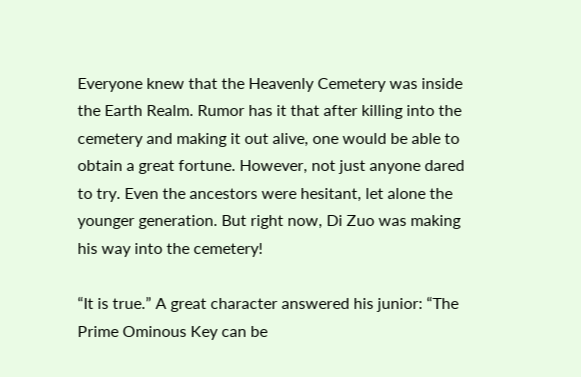Everyone knew that the Heavenly Cemetery was inside the Earth Realm. Rumor has it that after killing into the cemetery and making it out alive, one would be able to obtain a great fortune. However, not just anyone dared to try. Even the ancestors were hesitant, let alone the younger generation. But right now, Di Zuo was making his way into the cemetery!

“It is true.” A great character answered his junior: “The Prime Ominous Key can be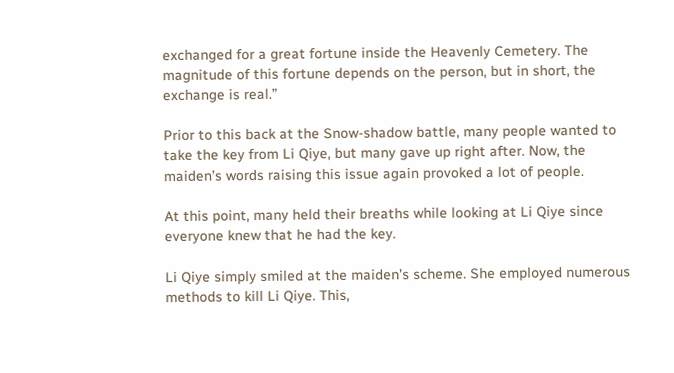exchanged for a great fortune inside the Heavenly Cemetery. The magnitude of this fortune depends on the person, but in short, the exchange is real.”

Prior to this back at the Snow-shadow battle, many people wanted to take the key from Li Qiye, but many gave up right after. Now, the maiden’s words raising this issue again provoked a lot of people.

At this point, many held their breaths while looking at Li Qiye since everyone knew that he had the key.

Li Qiye simply smiled at the maiden’s scheme. She employed numerous methods to kill Li Qiye. This,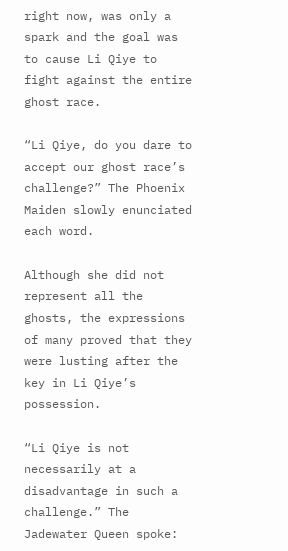right now, was only a spark and the goal was to cause Li Qiye to fight against the entire ghost race.

“Li Qiye, do you dare to accept our ghost race’s challenge?” The Phoenix Maiden slowly enunciated each word.

Although she did not represent all the ghosts, the expressions of many proved that they were lusting after the key in Li Qiye’s possession.

“Li Qiye is not necessarily at a disadvantage in such a challenge.” The Jadewater Queen spoke: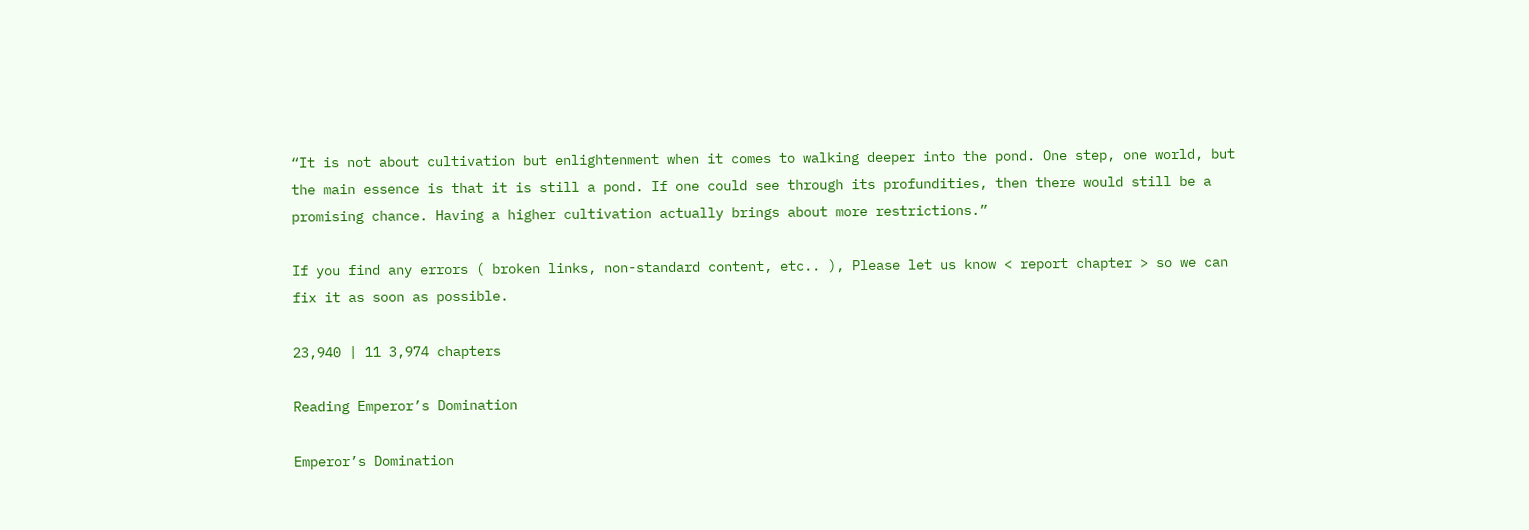“It is not about cultivation but enlightenment when it comes to walking deeper into the pond. One step, one world, but the main essence is that it is still a pond. If one could see through its profundities, then there would still be a promising chance. Having a higher cultivation actually brings about more restrictions.”

If you find any errors ( broken links, non-standard content, etc.. ), Please let us know < report chapter > so we can fix it as soon as possible.

23,940 | 11 3,974 chapters

Reading Emperor’s Domination

Emperor’s Domination